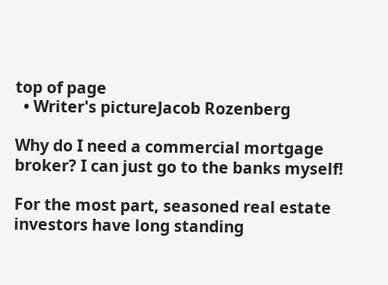top of page
  • Writer's pictureJacob Rozenberg

Why do I need a commercial mortgage broker? I can just go to the banks myself!

For the most part, seasoned real estate investors have long standing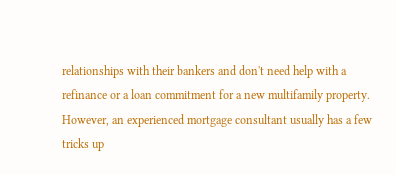relationships with their bankers and don't need help with a refinance or a loan commitment for a new multifamily property. However, an experienced mortgage consultant usually has a few tricks up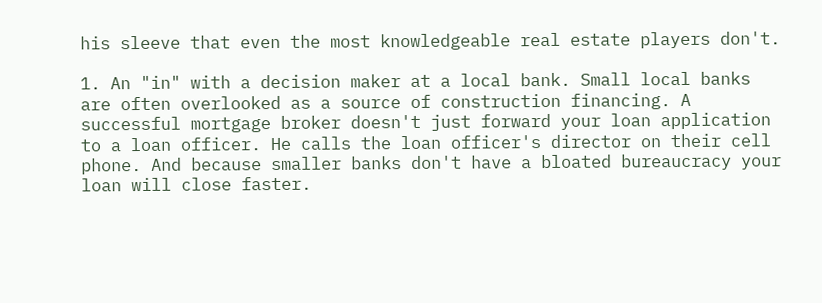his sleeve that even the most knowledgeable real estate players don't.

1. An "in" with a decision maker at a local bank. Small local banks are often overlooked as a source of construction financing. A successful mortgage broker doesn't just forward your loan application to a loan officer. He calls the loan officer's director on their cell phone. And because smaller banks don't have a bloated bureaucracy your loan will close faster.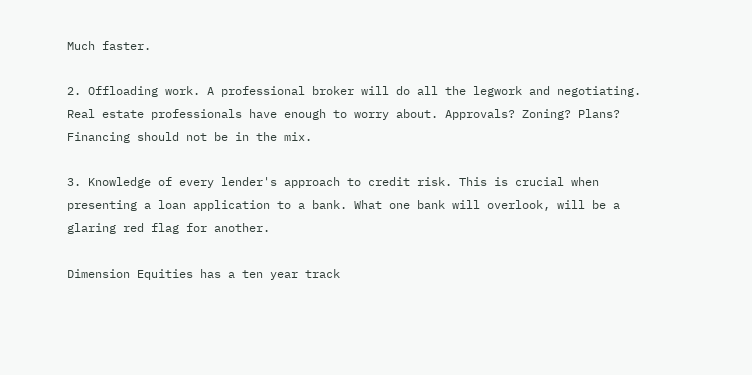Much faster.

2. Offloading work. A professional broker will do all the legwork and negotiating. Real estate professionals have enough to worry about. Approvals? Zoning? Plans? Financing should not be in the mix.

3. Knowledge of every lender's approach to credit risk. This is crucial when presenting a loan application to a bank. What one bank will overlook, will be a glaring red flag for another.

Dimension Equities has a ten year track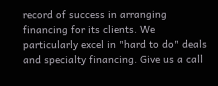record of success in arranging financing for its clients. We particularly excel in "hard to do" deals and specialty financing. Give us a call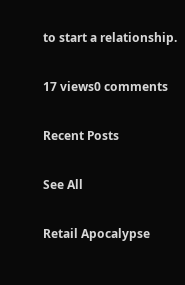to start a relationship.

17 views0 comments

Recent Posts

See All

Retail Apocalypse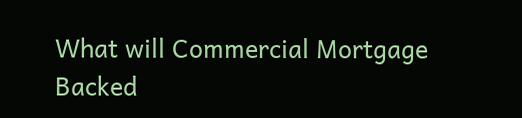What will Commercial Mortgage Backed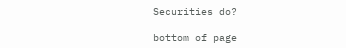Securities do?

bottom of page